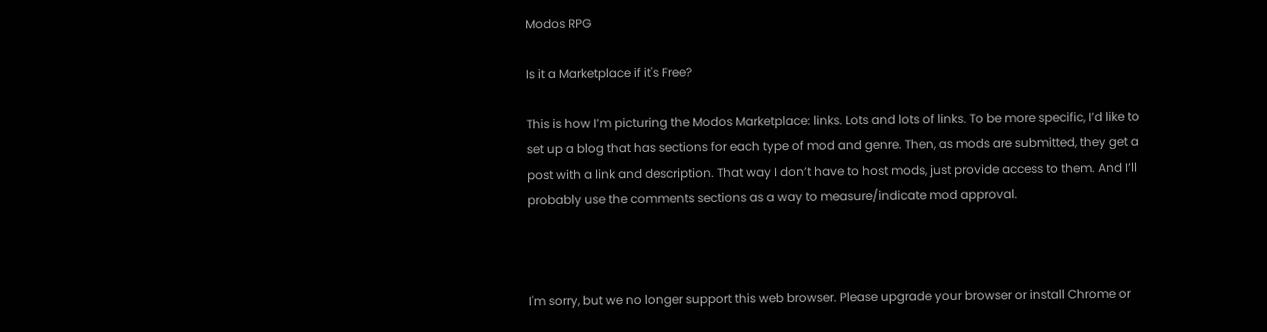Modos RPG

Is it a Marketplace if it's Free?

This is how I’m picturing the Modos Marketplace: links. Lots and lots of links. To be more specific, I’d like to set up a blog that has sections for each type of mod and genre. Then, as mods are submitted, they get a post with a link and description. That way I don’t have to host mods, just provide access to them. And I’ll probably use the comments sections as a way to measure/indicate mod approval.



I'm sorry, but we no longer support this web browser. Please upgrade your browser or install Chrome or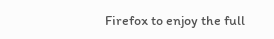Firefox to enjoy the full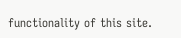functionality of this site.